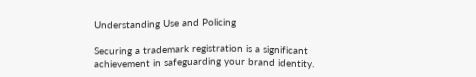Understanding Use and Policing

Securing a trademark registration is a significant achievement in safeguarding your brand identity.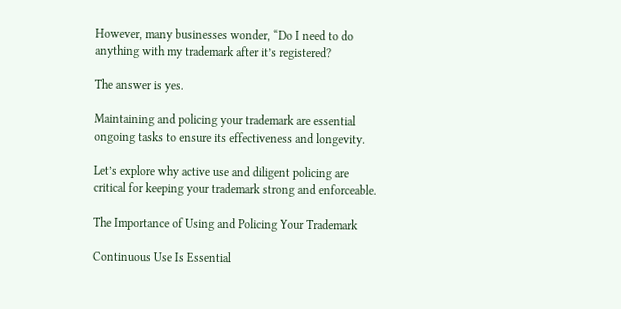However, many businesses wonder, “Do I need to do anything with my trademark after it’s registered?

The answer is yes.

Maintaining and policing your trademark are essential ongoing tasks to ensure its effectiveness and longevity.

Let’s explore why active use and diligent policing are critical for keeping your trademark strong and enforceable.

The Importance of Using and Policing Your Trademark

Continuous Use Is Essential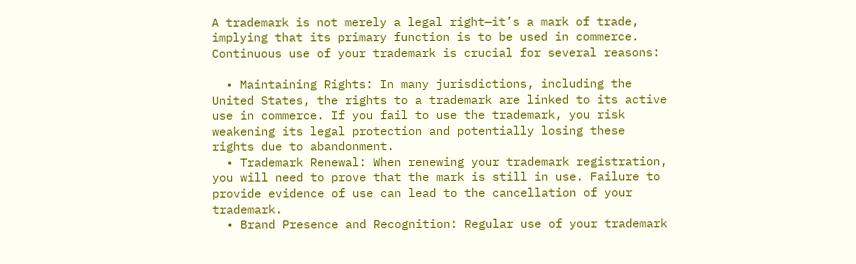A trademark is not merely a legal right—it’s a mark of trade, implying that its primary function is to be used in commerce. Continuous use of your trademark is crucial for several reasons:

  • Maintaining Rights: In many jurisdictions, including the United States, the rights to a trademark are linked to its active use in commerce. If you fail to use the trademark, you risk weakening its legal protection and potentially losing these rights due to abandonment.
  • Trademark Renewal: When renewing your trademark registration, you will need to prove that the mark is still in use. Failure to provide evidence of use can lead to the cancellation of your trademark.
  • Brand Presence and Recognition: Regular use of your trademark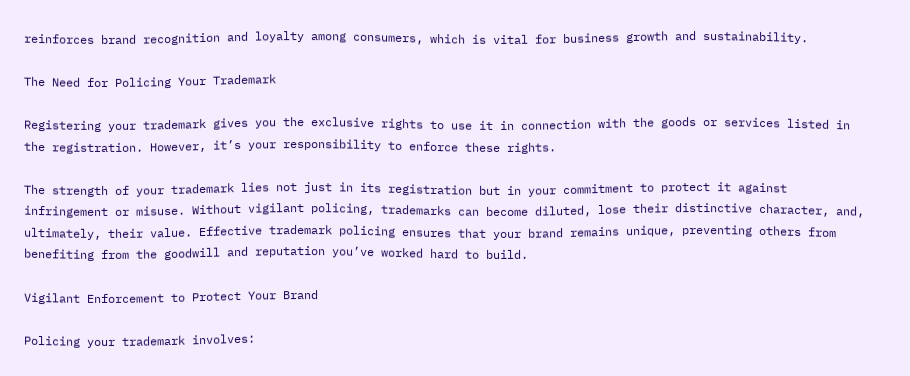reinforces brand recognition and loyalty among consumers, which is vital for business growth and sustainability.

The Need for Policing Your Trademark

Registering your trademark gives you the exclusive rights to use it in connection with the goods or services listed in the registration. However, it’s your responsibility to enforce these rights.

The strength of your trademark lies not just in its registration but in your commitment to protect it against infringement or misuse. Without vigilant policing, trademarks can become diluted, lose their distinctive character, and, ultimately, their value. Effective trademark policing ensures that your brand remains unique, preventing others from benefiting from the goodwill and reputation you’ve worked hard to build.

Vigilant Enforcement to Protect Your Brand

Policing your trademark involves: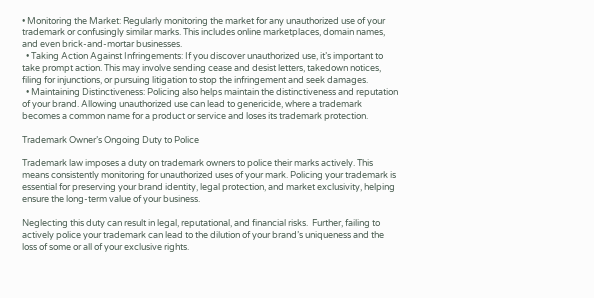• Monitoring the Market: Regularly monitoring the market for any unauthorized use of your trademark or confusingly similar marks. This includes online marketplaces, domain names, and even brick-and-mortar businesses.
  • Taking Action Against Infringements: If you discover unauthorized use, it’s important to take prompt action. This may involve sending cease and desist letters, takedown notices, filing for injunctions, or pursuing litigation to stop the infringement and seek damages.
  • Maintaining Distinctiveness: Policing also helps maintain the distinctiveness and reputation of your brand. Allowing unauthorized use can lead to genericide, where a trademark becomes a common name for a product or service and loses its trademark protection.

Trademark Owner’s Ongoing Duty to Police

Trademark law imposes a duty on trademark owners to police their marks actively. This means consistently monitoring for unauthorized uses of your mark. Policing your trademark is essential for preserving your brand identity, legal protection, and market exclusivity, helping ensure the long-term value of your business.

Neglecting this duty can result in legal, reputational, and financial risks.  Further, failing to actively police your trademark can lead to the dilution of your brand’s uniqueness and the loss of some or all of your exclusive rights.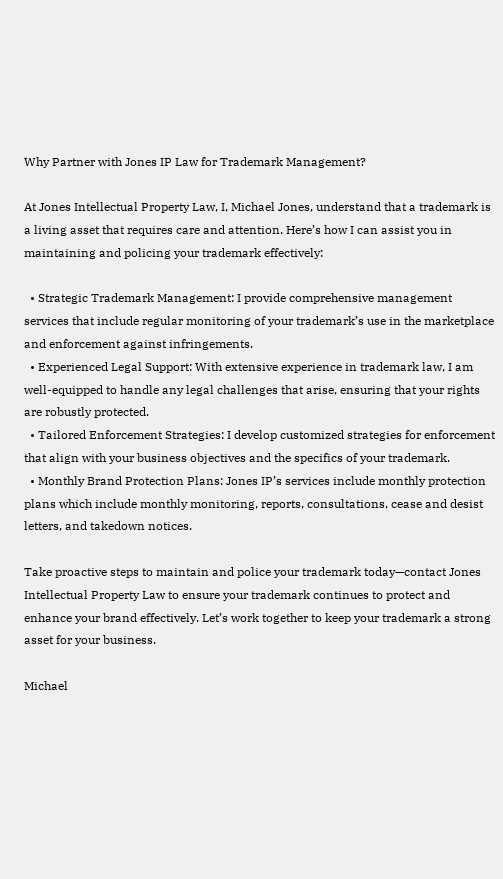Why Partner with Jones IP Law for Trademark Management?

At Jones Intellectual Property Law, I, Michael Jones, understand that a trademark is a living asset that requires care and attention. Here’s how I can assist you in maintaining and policing your trademark effectively:

  • Strategic Trademark Management: I provide comprehensive management services that include regular monitoring of your trademark’s use in the marketplace and enforcement against infringements.
  • Experienced Legal Support: With extensive experience in trademark law, I am well-equipped to handle any legal challenges that arise, ensuring that your rights are robustly protected.
  • Tailored Enforcement Strategies: I develop customized strategies for enforcement that align with your business objectives and the specifics of your trademark.
  • Monthly Brand Protection Plans: Jones IP’s services include monthly protection plans which include monthly monitoring, reports, consultations, cease and desist letters, and takedown notices.

Take proactive steps to maintain and police your trademark today—contact Jones Intellectual Property Law to ensure your trademark continues to protect and enhance your brand effectively. Let’s work together to keep your trademark a strong asset for your business.

Michael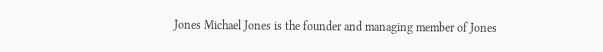Jones Michael Jones is the founder and managing member of Jones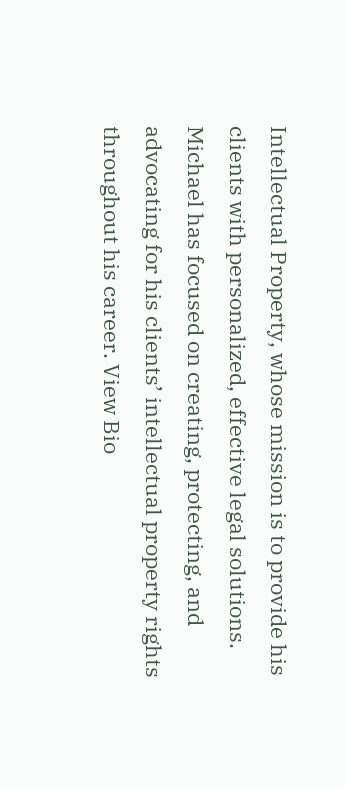Intellectual Property, whose mission is to provide his clients with personalized, effective legal solutions. Michael has focused on creating, protecting, and advocating for his clients’ intellectual property rights throughout his career. View Bio